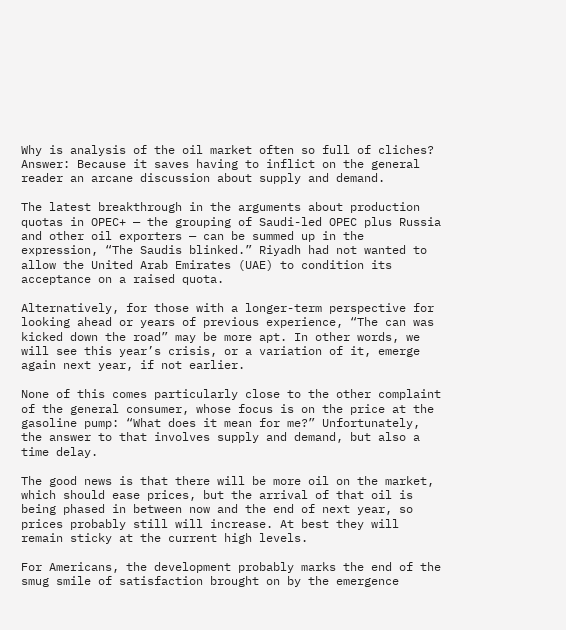Why is analysis of the oil market often so full of cliches? Answer: Because it saves having to inflict on the general reader an arcane discussion about supply and demand.

The latest breakthrough in the arguments about production quotas in OPEC+ — the grouping of Saudi-led OPEC plus Russia and other oil exporters — can be summed up in the expression, “The Saudis blinked.” Riyadh had not wanted to allow the United Arab Emirates (UAE) to condition its acceptance on a raised quota.

Alternatively, for those with a longer-term perspective for looking ahead or years of previous experience, “The can was kicked down the road” may be more apt. In other words, we will see this year’s crisis, or a variation of it, emerge again next year, if not earlier.

None of this comes particularly close to the other complaint of the general consumer, whose focus is on the price at the gasoline pump: “What does it mean for me?” Unfortunately, the answer to that involves supply and demand, but also a time delay.

The good news is that there will be more oil on the market, which should ease prices, but the arrival of that oil is being phased in between now and the end of next year, so prices probably still will increase. At best they will remain sticky at the current high levels.

For Americans, the development probably marks the end of the smug smile of satisfaction brought on by the emergence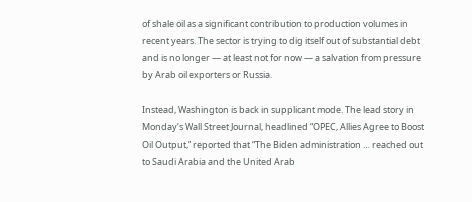of shale oil as a significant contribution to production volumes in recent years. The sector is trying to dig itself out of substantial debt and is no longer — at least not for now — a salvation from pressure by Arab oil exporters or Russia.

Instead, Washington is back in supplicant mode. The lead story in Monday’s Wall Street Journal, headlined “OPEC, Allies Agree to Boost Oil Output,” reported that “The Biden administration … reached out to Saudi Arabia and the United Arab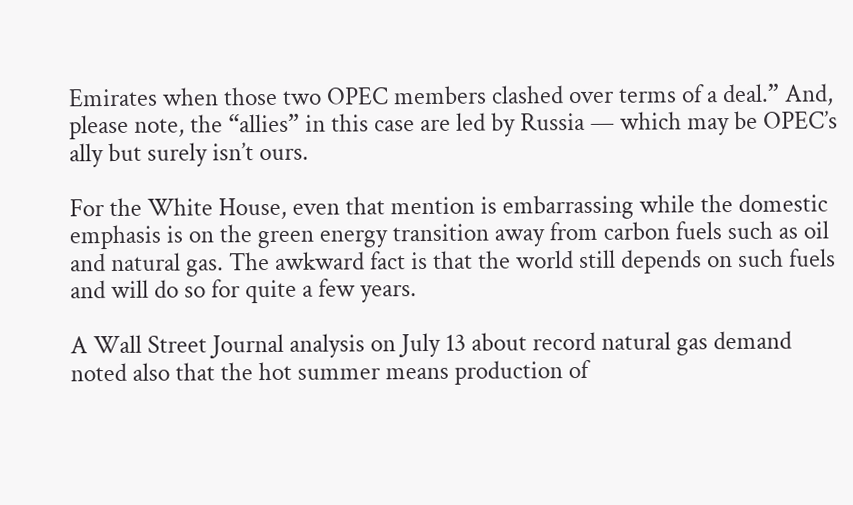Emirates when those two OPEC members clashed over terms of a deal.” And, please note, the “allies” in this case are led by Russia — which may be OPEC’s ally but surely isn’t ours.

For the White House, even that mention is embarrassing while the domestic emphasis is on the green energy transition away from carbon fuels such as oil and natural gas. The awkward fact is that the world still depends on such fuels and will do so for quite a few years.

A Wall Street Journal analysis on July 13 about record natural gas demand noted also that the hot summer means production of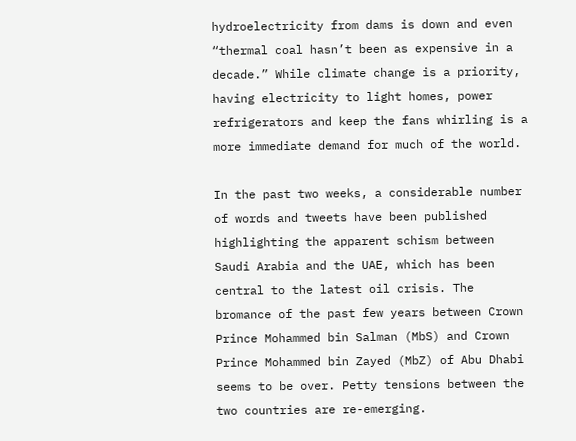hydroelectricity from dams is down and even “thermal coal hasn’t been as expensive in a decade.” While climate change is a priority, having electricity to light homes, power refrigerators and keep the fans whirling is a more immediate demand for much of the world.

In the past two weeks, a considerable number of words and tweets have been published highlighting the apparent schism between Saudi Arabia and the UAE, which has been central to the latest oil crisis. The bromance of the past few years between Crown Prince Mohammed bin Salman (MbS) and Crown Prince Mohammed bin Zayed (MbZ) of Abu Dhabi seems to be over. Petty tensions between the two countries are re-emerging.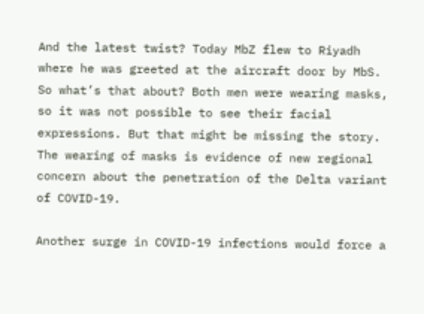And the latest twist? Today MbZ flew to Riyadh where he was greeted at the aircraft door by MbS. So what’s that about? Both men were wearing masks, so it was not possible to see their facial expressions. But that might be missing the story. The wearing of masks is evidence of new regional concern about the penetration of the Delta variant of COVID-19.

Another surge in COVID-19 infections would force a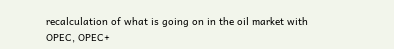recalculation of what is going on in the oil market with OPEC, OPEC+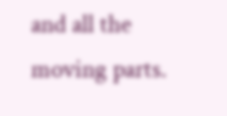and all the moving parts.